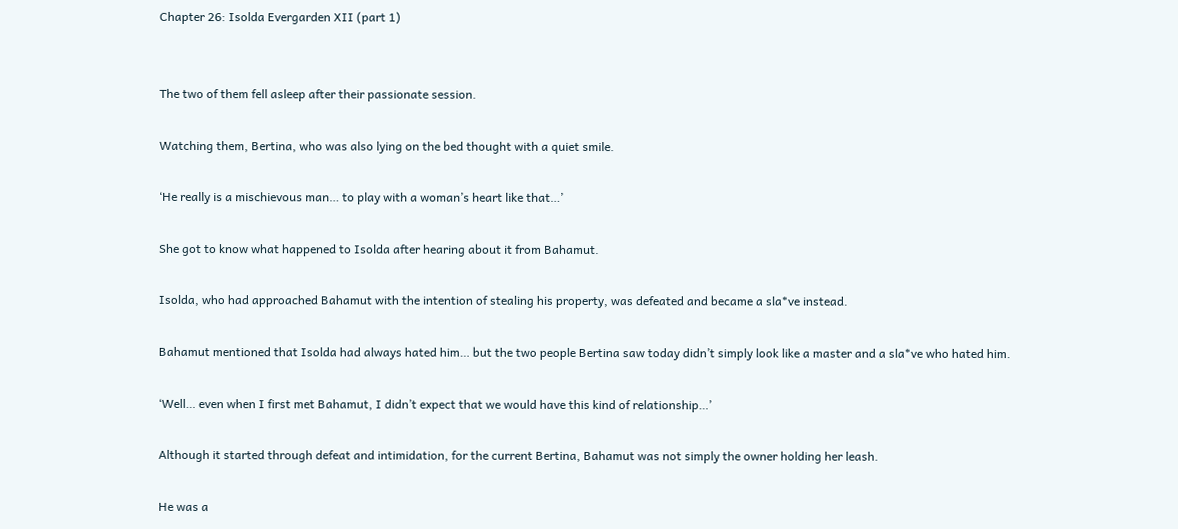Chapter 26: Isolda Evergarden XII (part 1)


The two of them fell asleep after their passionate session.

Watching them, Bertina, who was also lying on the bed thought with a quiet smile.

‘He really is a mischievous man… to play with a woman’s heart like that…’

She got to know what happened to Isolda after hearing about it from Bahamut.

Isolda, who had approached Bahamut with the intention of stealing his property, was defeated and became a sla*ve instead.

Bahamut mentioned that Isolda had always hated him… but the two people Bertina saw today didn’t simply look like a master and a sla*ve who hated him.

‘Well… even when I first met Bahamut, I didn’t expect that we would have this kind of relationship…’

Although it started through defeat and intimidation, for the current Bertina, Bahamut was not simply the owner holding her leash.

He was a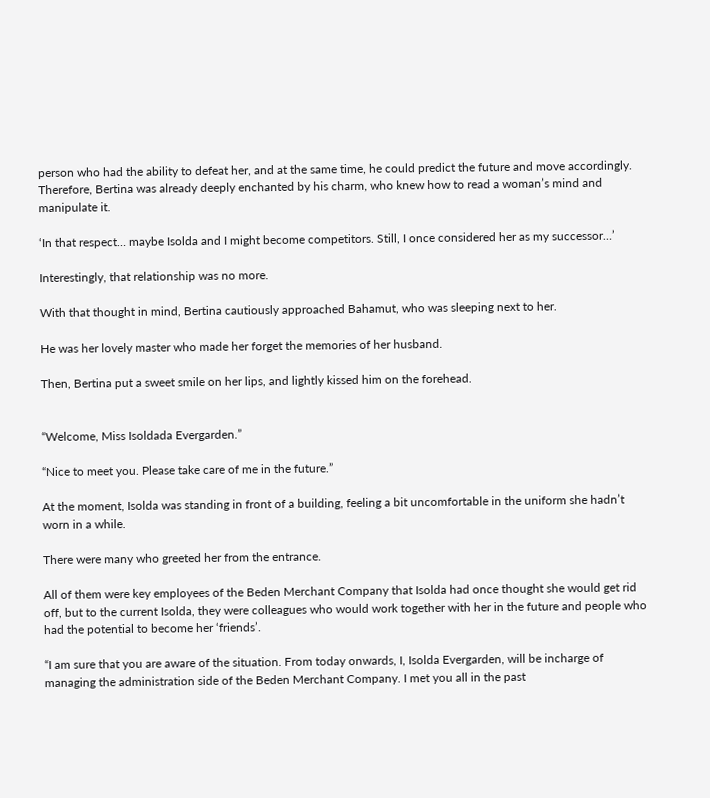person who had the ability to defeat her, and at the same time, he could predict the future and move accordingly. Therefore, Bertina was already deeply enchanted by his charm, who knew how to read a woman’s mind and manipulate it.

‘In that respect… maybe Isolda and I might become competitors. Still, I once considered her as my successor…’

Interestingly, that relationship was no more.

With that thought in mind, Bertina cautiously approached Bahamut, who was sleeping next to her.

He was her lovely master who made her forget the memories of her husband.

Then, Bertina put a sweet smile on her lips, and lightly kissed him on the forehead.


“Welcome, Miss Isoldada Evergarden.”

“Nice to meet you. Please take care of me in the future.”

At the moment, Isolda was standing in front of a building, feeling a bit uncomfortable in the uniform she hadn’t worn in a while.

There were many who greeted her from the entrance.

All of them were key employees of the Beden Merchant Company that Isolda had once thought she would get rid off, but to the current Isolda, they were colleagues who would work together with her in the future and people who had the potential to become her ‘friends’.

“I am sure that you are aware of the situation. From today onwards, I, Isolda Evergarden, will be incharge of managing the administration side of the Beden Merchant Company. I met you all in the past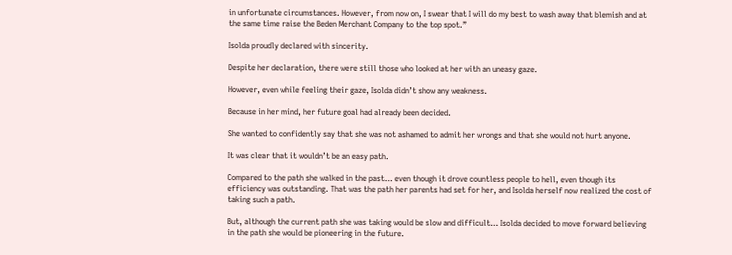in unfortunate circumstances. However, from now on, I swear that I will do my best to wash away that blemish and at the same time raise the Beden Merchant Company to the top spot.”

Isolda proudly declared with sincerity.

Despite her declaration, there were still those who looked at her with an uneasy gaze.

However, even while feeling their gaze, Isolda didn’t show any weakness.

Because in her mind, her future goal had already been decided.

She wanted to confidently say that she was not ashamed to admit her wrongs and that she would not hurt anyone.

It was clear that it wouldn’t be an easy path.

Compared to the path she walked in the past… even though it drove countless people to hell, even though its efficiency was outstanding. That was the path her parents had set for her, and Isolda herself now realized the cost of taking such a path.

But, although the current path she was taking would be slow and difficult… Isolda decided to move forward believing in the path she would be pioneering in the future.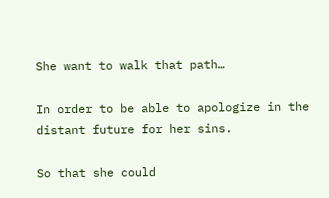She want to walk that path…

In order to be able to apologize in the distant future for her sins.

So that she could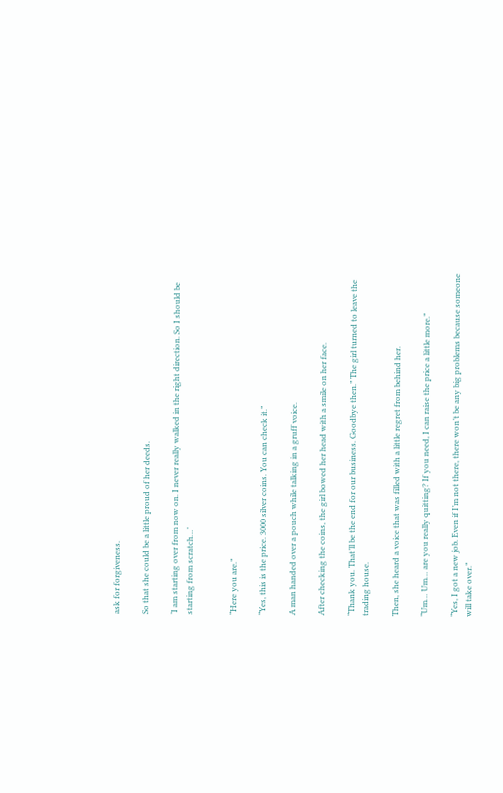ask for forgiveness.

So that she could be a little proud of her deeds.

‘I am starting over from now on. I never really walked in the right direction. So I should be starting from scratch…’


“Here you are.”

“Yes, this is the price. 3000 silver coins. You can check it.”

A man handed over a pouch while talking in a gruff voice.

After checking the coins, the girl bowed her head with a smile on her face.

“Thank you. That’ll be the end for our business. Goodbye then.” The girl turned to leave the trading house.

Then, she heard a voice that was filled with a little regret from behind her.

“Um… Um… are you really quitting? If you need, I can raise the price a little more.”

“Yes, I got a new job. Even if I’m not there, there won’t be any big problems because someone will take over.”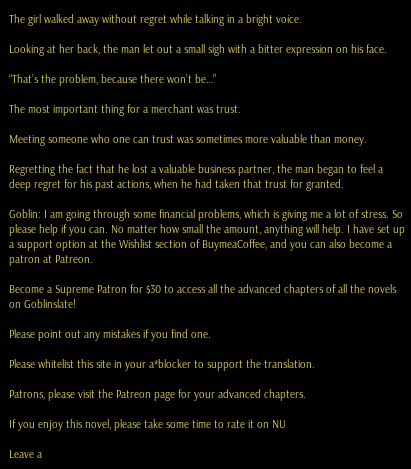The girl walked away without regret while talking in a bright voice.

Looking at her back, the man let out a small sigh with a bitter expression on his face.

“That’s the problem, because there won’t be…”

The most important thing for a merchant was trust.

Meeting someone who one can trust was sometimes more valuable than money.

Regretting the fact that he lost a valuable business partner, the man began to feel a deep regret for his past actions, when he had taken that trust for granted.

Goblin: I am going through some financial problems, which is giving me a lot of stress. So please help if you can. No matter how small the amount, anything will help. I have set up a support option at the Wishlist section of BuymeaCoffee, and you can also become a patron at Patreon.

Become a Supreme Patron for $30 to access all the advanced chapters of all the novels on Goblinslate!

Please point out any mistakes if you find one.

Please whitelist this site in your a*blocker to support the translation.

Patrons, please visit the Patreon page for your advanced chapters.

If you enjoy this novel, please take some time to rate it on NU

Leave a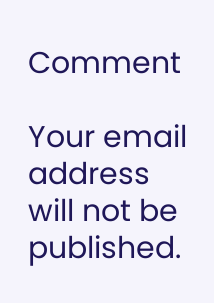Comment

Your email address will not be published.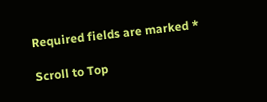Required fields are marked *

Scroll to Top